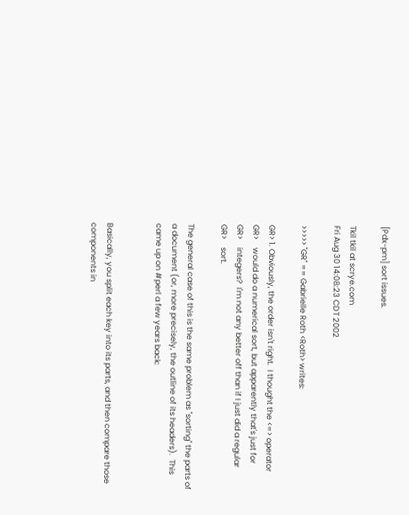[Pdx-pm] sort issues.

Tkil tkil at scrye.com
Fri Aug 30 14:08:23 CDT 2002

>>>>> "GR" == Gabrielle Roth <Roth> writes:

GR> 1. Obviously, the order isn't right.  I thought the <=> operator
GR>    would do a numerical sort, but apparently that's just for
GR>    integers?  I'm not any better off than if I just did a regular
GR>    sort.

The general case of this is the same problem as "sorting" the parts of
a document (or, more precisely, the outline of its headers).  This
came up on #perl a few years back:


Basically, you split each key into its parts, and then compare those
components in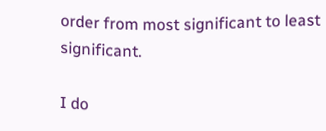order from most significant to least significant.

I do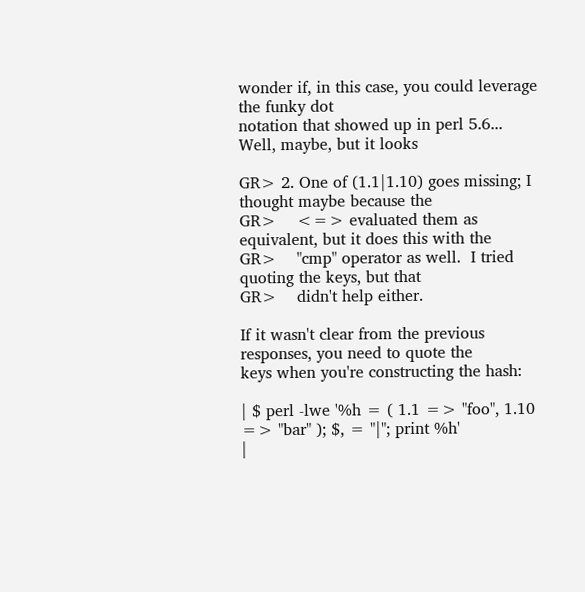wonder if, in this case, you could leverage the funky dot
notation that showed up in perl 5.6...  Well, maybe, but it looks

GR> 2. One of (1.1|1.10) goes missing; I thought maybe because the
GR>    <=> evaluated them as equivalent, but it does this with the
GR>    "cmp" operator as well.  I tried quoting the keys, but that
GR>    didn't help either.

If it wasn't clear from the previous responses, you need to quote the
keys when you're constructing the hash:

| $ perl -lwe '%h = ( 1.1 => "foo", 1.10 => "bar" ); $, = "|"; print %h'
|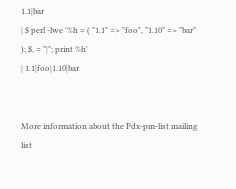1.1|bar
| $ perl -lwe '%h = ( "1.1" => "foo", "1.10" => "bar" ); $, = "|"; print %h'
| 1.1|foo|1.10|bar


More information about the Pdx-pm-list mailing list